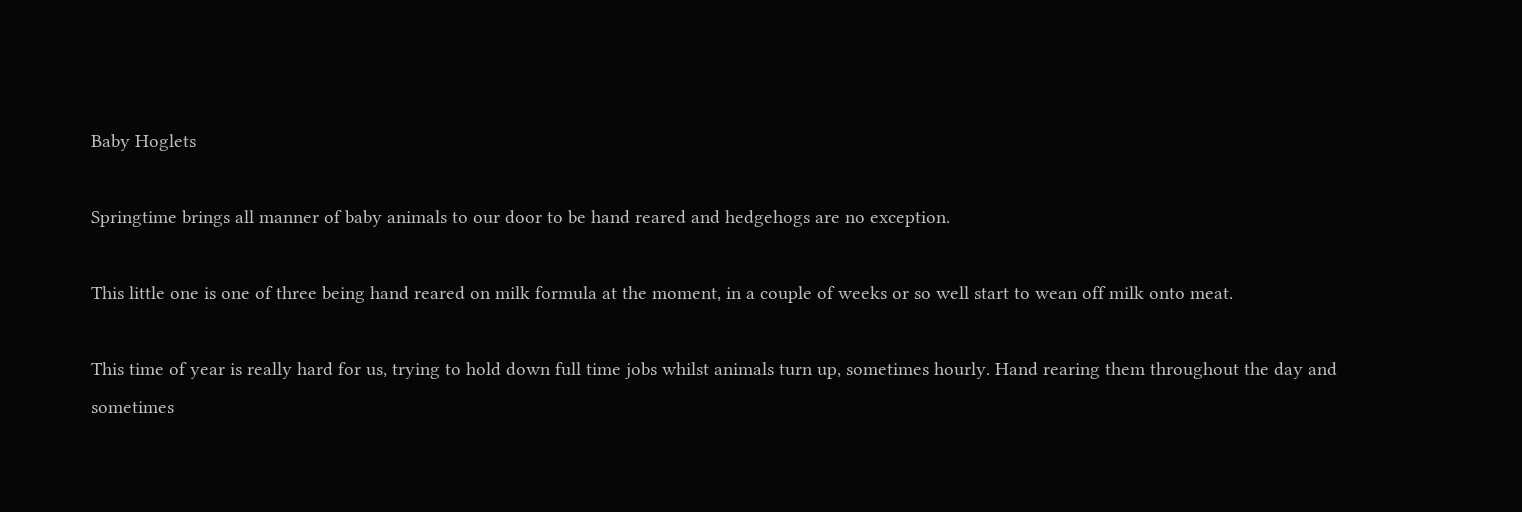Baby Hoglets

Springtime brings all manner of baby animals to our door to be hand reared and hedgehogs are no exception.

This little one is one of three being hand reared on milk formula at the moment, in a couple of weeks or so well start to wean off milk onto meat.

This time of year is really hard for us, trying to hold down full time jobs whilst animals turn up, sometimes hourly. Hand rearing them throughout the day and sometimes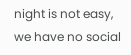night is not easy, we have no social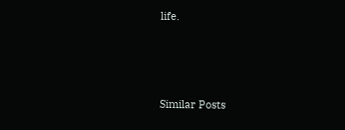life.



Similar Posts